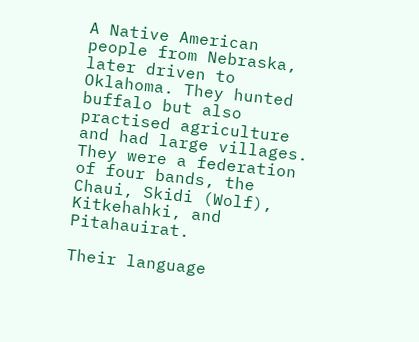A Native American people from Nebraska, later driven to Oklahoma. They hunted buffalo but also practised agriculture and had large villages. They were a federation of four bands, the Chaui, Skidi (Wolf), Kitkehahki, and Pitahauirat.

Their language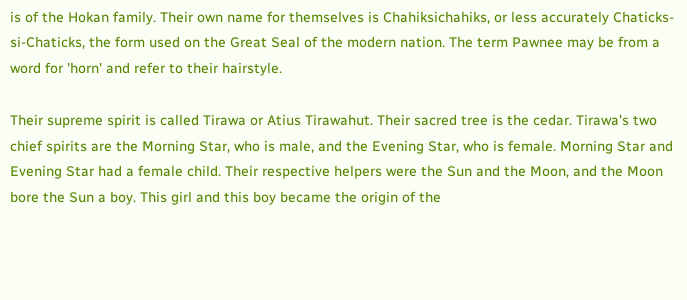is of the Hokan family. Their own name for themselves is Chahiksichahiks, or less accurately Chaticks-si-Chaticks, the form used on the Great Seal of the modern nation. The term Pawnee may be from a word for 'horn' and refer to their hairstyle.

Their supreme spirit is called Tirawa or Atius Tirawahut. Their sacred tree is the cedar. Tirawa's two chief spirits are the Morning Star, who is male, and the Evening Star, who is female. Morning Star and Evening Star had a female child. Their respective helpers were the Sun and the Moon, and the Moon bore the Sun a boy. This girl and this boy became the origin of the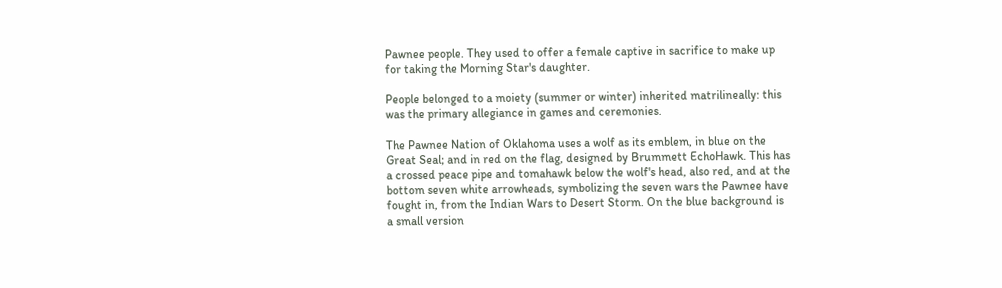Pawnee people. They used to offer a female captive in sacrifice to make up for taking the Morning Star's daughter.

People belonged to a moiety (summer or winter) inherited matrilineally: this was the primary allegiance in games and ceremonies.

The Pawnee Nation of Oklahoma uses a wolf as its emblem, in blue on the Great Seal; and in red on the flag, designed by Brummett EchoHawk. This has a crossed peace pipe and tomahawk below the wolf's head, also red, and at the bottom seven white arrowheads, symbolizing the seven wars the Pawnee have fought in, from the Indian Wars to Desert Storm. On the blue background is a small version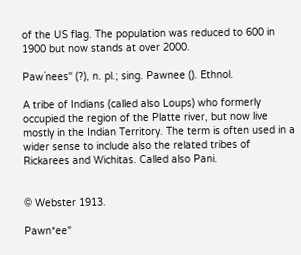of the US flag. The population was reduced to 600 in 1900 but now stands at over 2000.

Paw`nees" (?), n. pl.; sing. Pawnee (). Ethnol.

A tribe of Indians (called also Loups) who formerly occupied the region of the Platte river, but now live mostly in the Indian Territory. The term is often used in a wider sense to include also the related tribes of Rickarees and Wichitas. Called also Pani.


© Webster 1913.

Pawn*ee"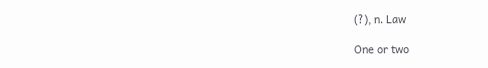(?), n. Law

One or two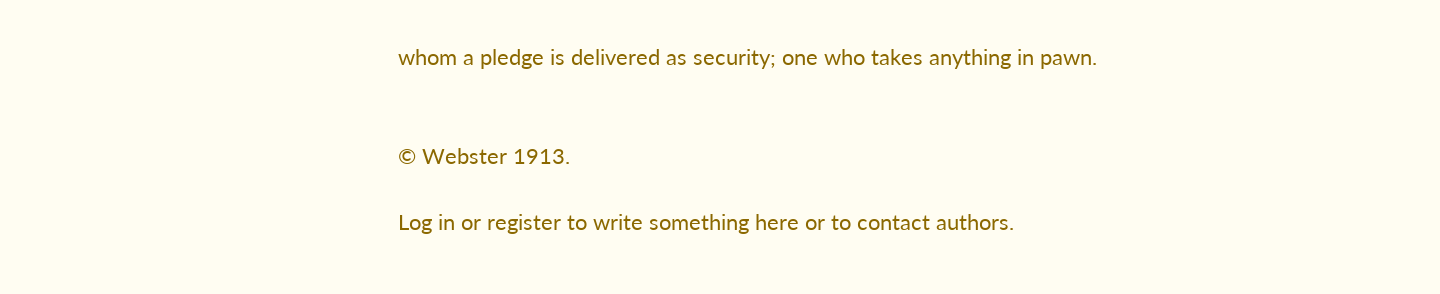whom a pledge is delivered as security; one who takes anything in pawn.


© Webster 1913.

Log in or register to write something here or to contact authors.